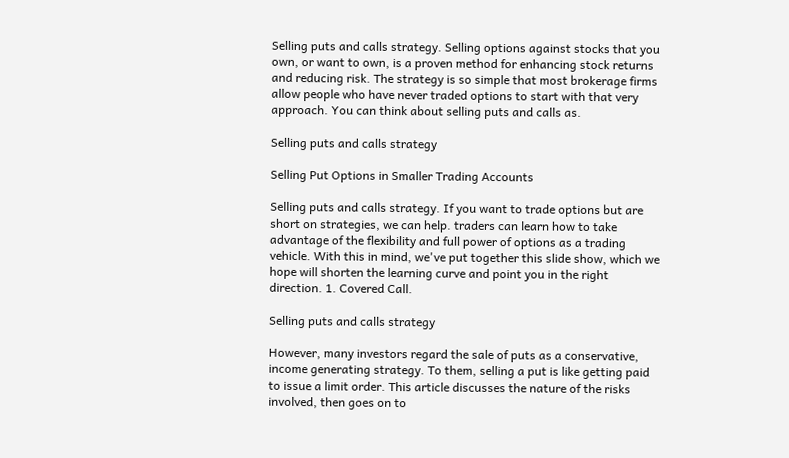Selling puts and calls strategy. Selling options against stocks that you own, or want to own, is a proven method for enhancing stock returns and reducing risk. The strategy is so simple that most brokerage firms allow people who have never traded options to start with that very approach. You can think about selling puts and calls as.

Selling puts and calls strategy

Selling Put Options in Smaller Trading Accounts

Selling puts and calls strategy. If you want to trade options but are short on strategies, we can help. traders can learn how to take advantage of the flexibility and full power of options as a trading vehicle. With this in mind, we've put together this slide show, which we hope will shorten the learning curve and point you in the right direction. 1. Covered Call.

Selling puts and calls strategy

However, many investors regard the sale of puts as a conservative, income generating strategy. To them, selling a put is like getting paid to issue a limit order. This article discusses the nature of the risks involved, then goes on to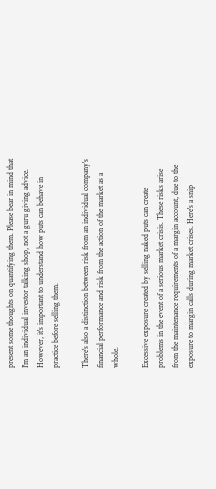present some thoughts on quantifying them. Please bear in mind that I'm an individual investor talking shop, not a guru giving advice. However, it's important to understand how puts can behave in practice before selling them.

There's also a distinction between risk from an individual company's financial performance and risk from the action of the market as a whole.

Excessive exposure created by selling naked puts can create problems in the event of a serious market crisis. These risks arise from the maintenance requirements of a margin account, due to the exposure to margin calls during market crises. Here's a snip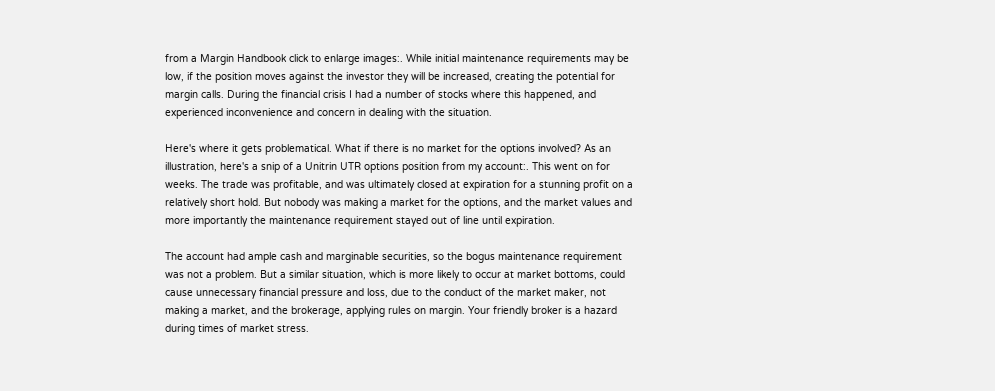from a Margin Handbook click to enlarge images:. While initial maintenance requirements may be low, if the position moves against the investor they will be increased, creating the potential for margin calls. During the financial crisis I had a number of stocks where this happened, and experienced inconvenience and concern in dealing with the situation.

Here's where it gets problematical. What if there is no market for the options involved? As an illustration, here's a snip of a Unitrin UTR options position from my account:. This went on for weeks. The trade was profitable, and was ultimately closed at expiration for a stunning profit on a relatively short hold. But nobody was making a market for the options, and the market values and more importantly the maintenance requirement stayed out of line until expiration.

The account had ample cash and marginable securities, so the bogus maintenance requirement was not a problem. But a similar situation, which is more likely to occur at market bottoms, could cause unnecessary financial pressure and loss, due to the conduct of the market maker, not making a market, and the brokerage, applying rules on margin. Your friendly broker is a hazard during times of market stress.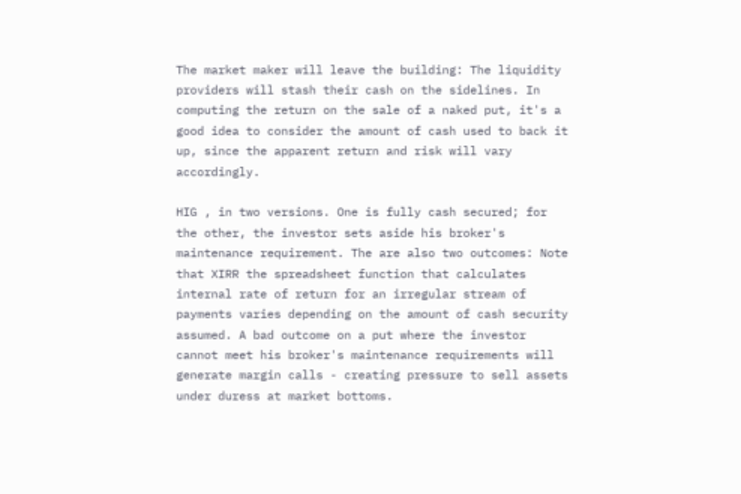The market maker will leave the building: The liquidity providers will stash their cash on the sidelines. In computing the return on the sale of a naked put, it's a good idea to consider the amount of cash used to back it up, since the apparent return and risk will vary accordingly.

HIG , in two versions. One is fully cash secured; for the other, the investor sets aside his broker's maintenance requirement. The are also two outcomes: Note that XIRR the spreadsheet function that calculates internal rate of return for an irregular stream of payments varies depending on the amount of cash security assumed. A bad outcome on a put where the investor cannot meet his broker's maintenance requirements will generate margin calls - creating pressure to sell assets under duress at market bottoms.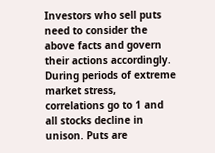Investors who sell puts need to consider the above facts and govern their actions accordingly. During periods of extreme market stress, correlations go to 1 and all stocks decline in unison. Puts are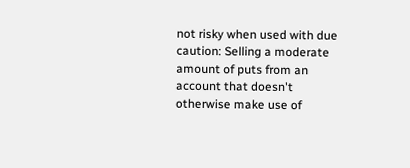not risky when used with due caution: Selling a moderate amount of puts from an account that doesn't otherwise make use of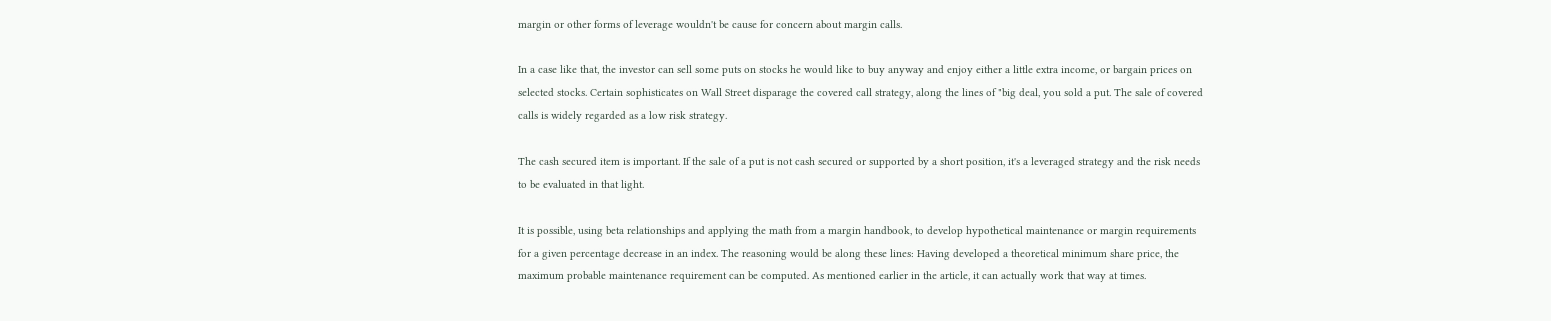margin or other forms of leverage wouldn't be cause for concern about margin calls.

In a case like that, the investor can sell some puts on stocks he would like to buy anyway and enjoy either a little extra income, or bargain prices on selected stocks. Certain sophisticates on Wall Street disparage the covered call strategy, along the lines of "big deal, you sold a put. The sale of covered calls is widely regarded as a low risk strategy.

The cash secured item is important. If the sale of a put is not cash secured or supported by a short position, it's a leveraged strategy and the risk needs to be evaluated in that light.

It is possible, using beta relationships and applying the math from a margin handbook, to develop hypothetical maintenance or margin requirements for a given percentage decrease in an index. The reasoning would be along these lines: Having developed a theoretical minimum share price, the maximum probable maintenance requirement can be computed. As mentioned earlier in the article, it can actually work that way at times.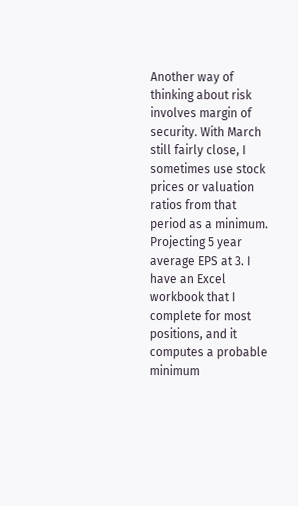Another way of thinking about risk involves margin of security. With March still fairly close, I sometimes use stock prices or valuation ratios from that period as a minimum. Projecting 5 year average EPS at 3. I have an Excel workbook that I complete for most positions, and it computes a probable minimum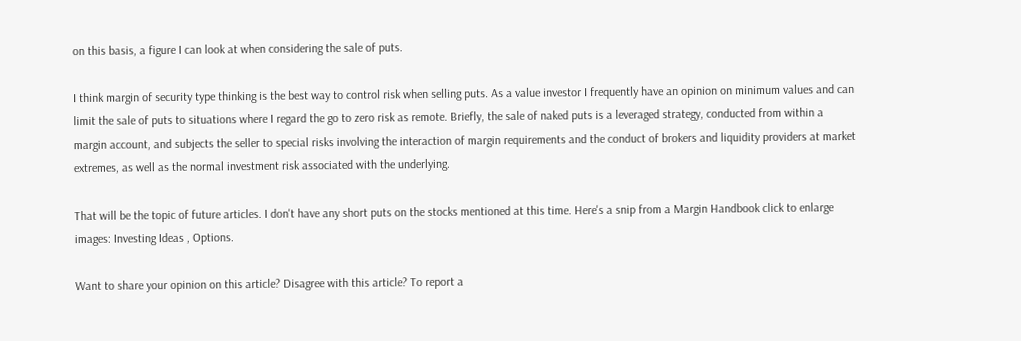on this basis, a figure I can look at when considering the sale of puts.

I think margin of security type thinking is the best way to control risk when selling puts. As a value investor I frequently have an opinion on minimum values and can limit the sale of puts to situations where I regard the go to zero risk as remote. Briefly, the sale of naked puts is a leveraged strategy, conducted from within a margin account, and subjects the seller to special risks involving the interaction of margin requirements and the conduct of brokers and liquidity providers at market extremes, as well as the normal investment risk associated with the underlying.

That will be the topic of future articles. I don't have any short puts on the stocks mentioned at this time. Here's a snip from a Margin Handbook click to enlarge images: Investing Ideas , Options.

Want to share your opinion on this article? Disagree with this article? To report a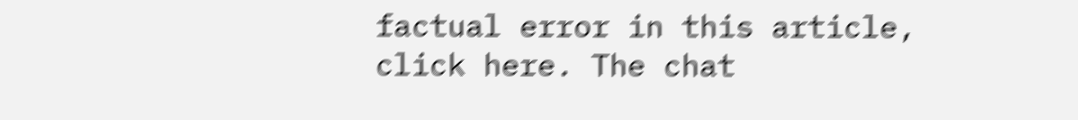factual error in this article, click here. The chat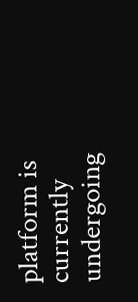platform is currently undergoing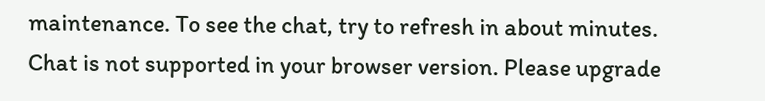maintenance. To see the chat, try to refresh in about minutes. Chat is not supported in your browser version. Please upgrade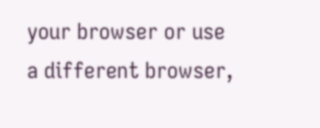your browser or use a different browser,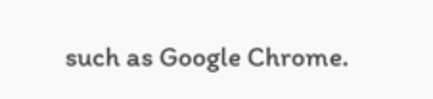such as Google Chrome.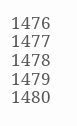1476 1477 1478 1479 1480